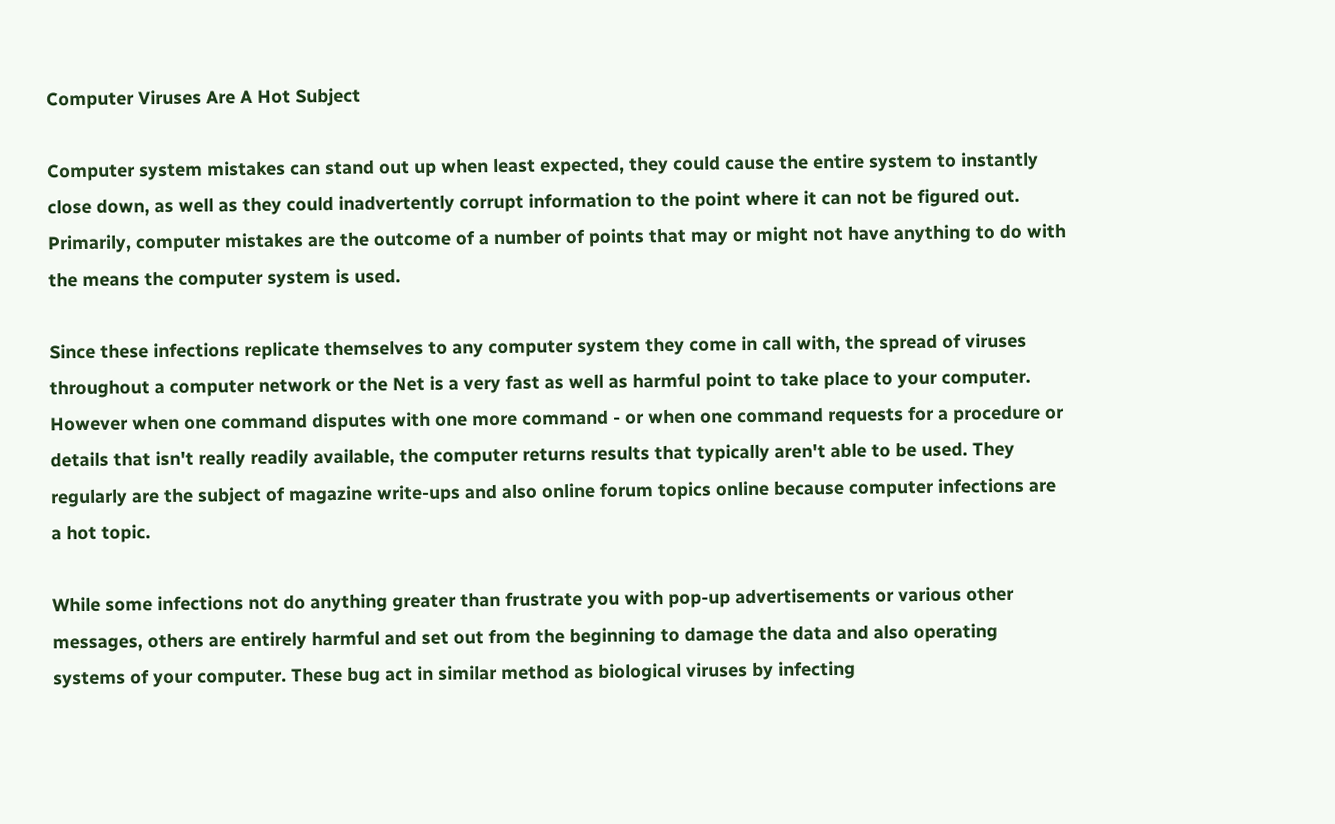Computer Viruses Are A Hot Subject

Computer system mistakes can stand out up when least expected, they could cause the entire system to instantly close down, as well as they could inadvertently corrupt information to the point where it can not be figured out. Primarily, computer mistakes are the outcome of a number of points that may or might not have anything to do with the means the computer system is used.

Since these infections replicate themselves to any computer system they come in call with, the spread of viruses throughout a computer network or the Net is a very fast as well as harmful point to take place to your computer. However when one command disputes with one more command - or when one command requests for a procedure or details that isn't really readily available, the computer returns results that typically aren't able to be used. They regularly are the subject of magazine write-ups and also online forum topics online because computer infections are a hot topic.

While some infections not do anything greater than frustrate you with pop-up advertisements or various other messages, others are entirely harmful and set out from the beginning to damage the data and also operating systems of your computer. These bug act in similar method as biological viruses by infecting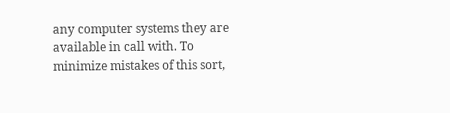any computer systems they are available in call with. To minimize mistakes of this sort,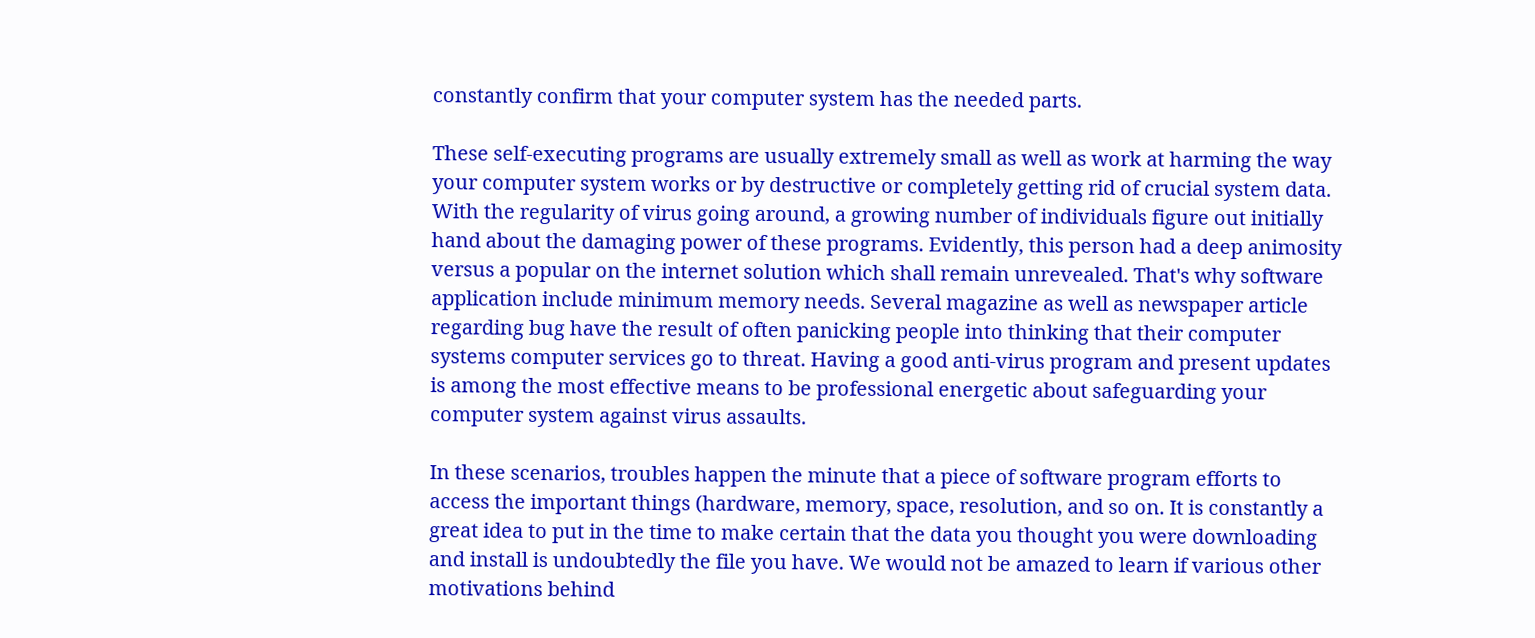constantly confirm that your computer system has the needed parts.

These self-executing programs are usually extremely small as well as work at harming the way your computer system works or by destructive or completely getting rid of crucial system data. With the regularity of virus going around, a growing number of individuals figure out initially hand about the damaging power of these programs. Evidently, this person had a deep animosity versus a popular on the internet solution which shall remain unrevealed. That's why software application include minimum memory needs. Several magazine as well as newspaper article regarding bug have the result of often panicking people into thinking that their computer systems computer services go to threat. Having a good anti-virus program and present updates is among the most effective means to be professional energetic about safeguarding your computer system against virus assaults.

In these scenarios, troubles happen the minute that a piece of software program efforts to access the important things (hardware, memory, space, resolution, and so on. It is constantly a great idea to put in the time to make certain that the data you thought you were downloading and install is undoubtedly the file you have. We would not be amazed to learn if various other motivations behind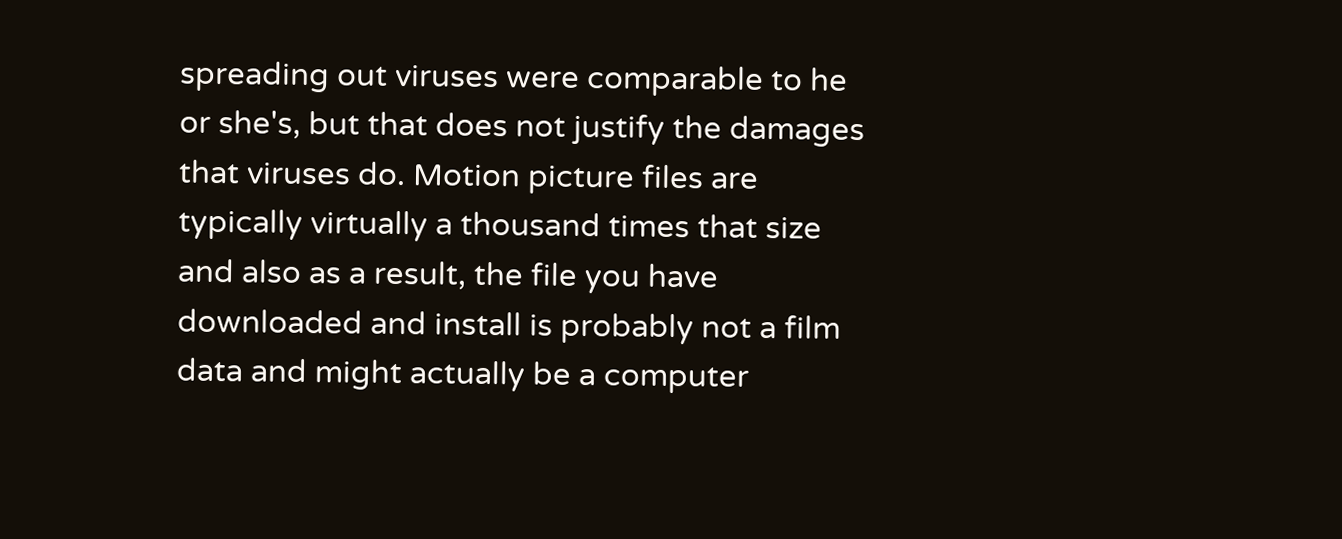spreading out viruses were comparable to he or she's, but that does not justify the damages that viruses do. Motion picture files are typically virtually a thousand times that size and also as a result, the file you have downloaded and install is probably not a film data and might actually be a computer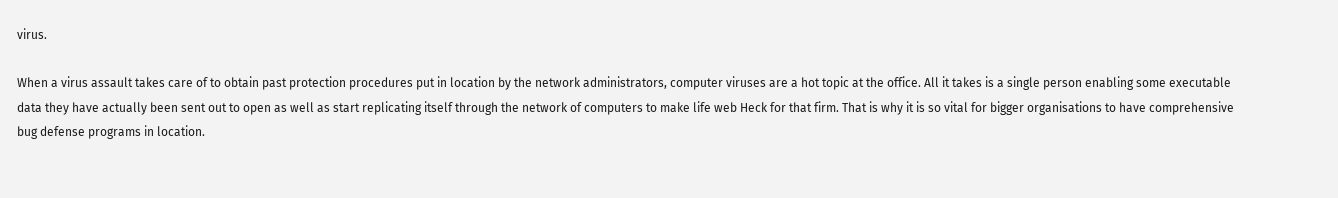virus.

When a virus assault takes care of to obtain past protection procedures put in location by the network administrators, computer viruses are a hot topic at the office. All it takes is a single person enabling some executable data they have actually been sent out to open as well as start replicating itself through the network of computers to make life web Heck for that firm. That is why it is so vital for bigger organisations to have comprehensive bug defense programs in location.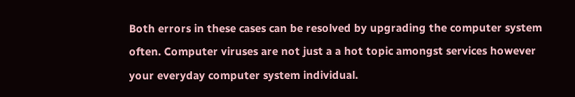Both errors in these cases can be resolved by upgrading the computer system often. Computer viruses are not just a a hot topic amongst services however your everyday computer system individual.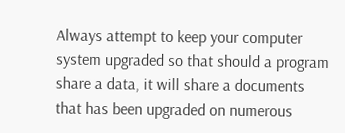Always attempt to keep your computer system upgraded so that should a program share a data, it will share a documents that has been upgraded on numerous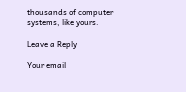thousands of computer systems, like yours.

Leave a Reply

Your email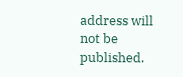address will not be published.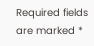Required fields are marked *